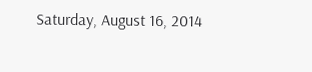Saturday, August 16, 2014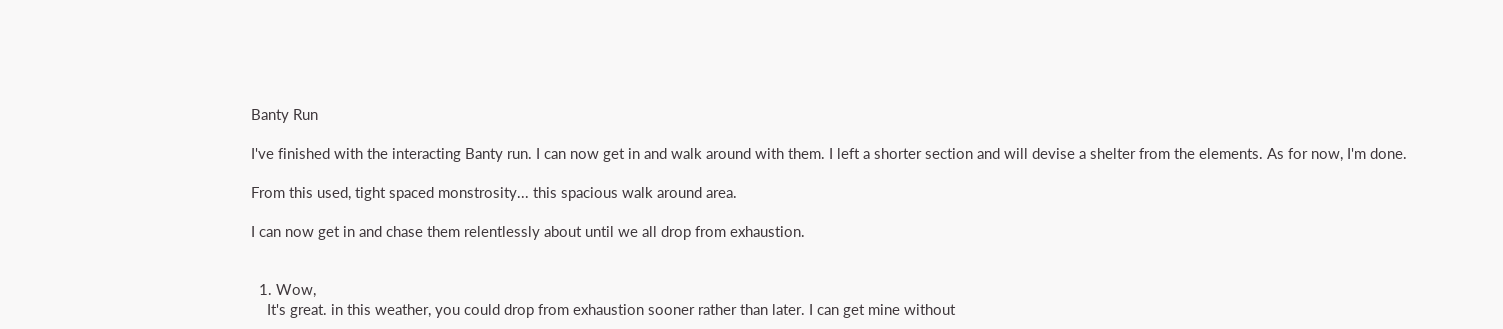Banty Run

I've finished with the interacting Banty run. I can now get in and walk around with them. I left a shorter section and will devise a shelter from the elements. As for now, I'm done.

From this used, tight spaced monstrosity... this spacious walk around area.

I can now get in and chase them relentlessly about until we all drop from exhaustion.


  1. Wow,
    It's great. in this weather, you could drop from exhaustion sooner rather than later. I can get mine without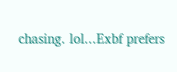chasing. lol...Exbf prefers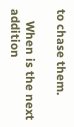to chase them.

    When is the next addition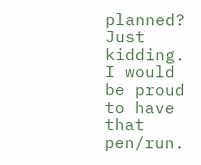planned? Just kidding. I would be proud to have that pen/run.